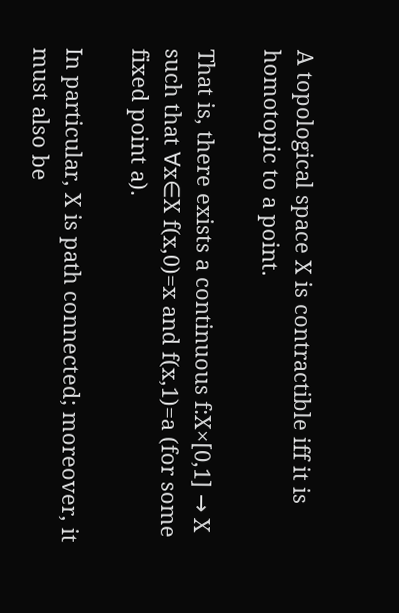A topological space X is contractible iff it is homotopic to a point.

That is, there exists a continuous f:X×[0,1] → X such that ∀x∈X f(x,0)=x and f(x,1)=a (for some fixed point a).

In particular, X is path connected; moreover, it must also be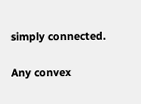simply connected.

Any convex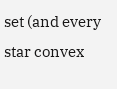set (and every star convex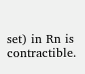set) in Rn is contractible.